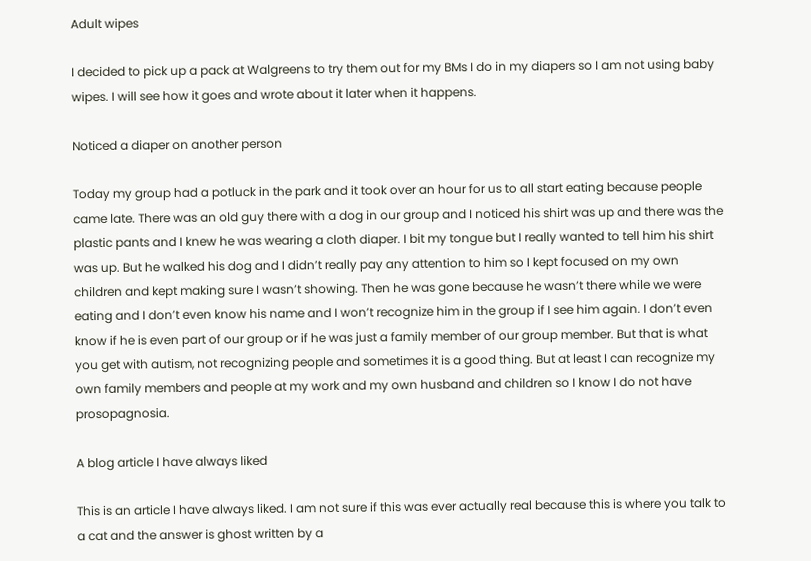Adult wipes

I decided to pick up a pack at Walgreens to try them out for my BMs I do in my diapers so I am not using baby wipes. I will see how it goes and wrote about it later when it happens.

Noticed a diaper on another person

Today my group had a potluck in the park and it took over an hour for us to all start eating because people came late. There was an old guy there with a dog in our group and I noticed his shirt was up and there was the plastic pants and I knew he was wearing a cloth diaper. I bit my tongue but I really wanted to tell him his shirt was up. But he walked his dog and I didn’t really pay any attention to him so I kept focused on my own children and kept making sure I wasn’t showing. Then he was gone because he wasn’t there while we were eating and I don’t even know his name and I won’t recognize him in the group if I see him again. I don’t even know if he is even part of our group or if he was just a family member of our group member. But that is what you get with autism, not recognizing people and sometimes it is a good thing. But at least I can recognize my own family members and people at my work and my own husband and children so I know I do not have prosopagnosia.

A blog article I have always liked

This is an article I have always liked. I am not sure if this was ever actually real because this is where you talk to a cat and the answer is ghost written by a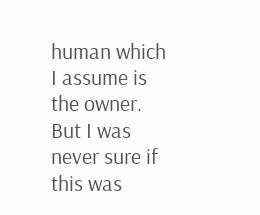human which I assume is the owner. But I was never sure if this was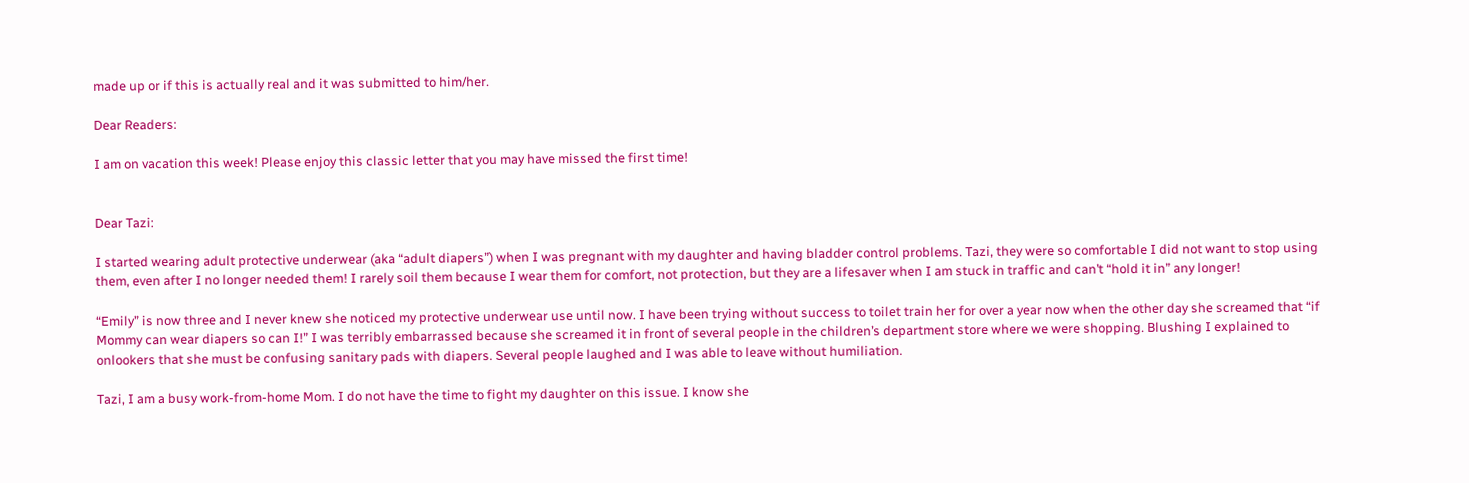made up or if this is actually real and it was submitted to him/her.

Dear Readers:

I am on vacation this week! Please enjoy this classic letter that you may have missed the first time!


Dear Tazi:

I started wearing adult protective underwear (aka “adult diapers”) when I was pregnant with my daughter and having bladder control problems. Tazi, they were so comfortable I did not want to stop using them, even after I no longer needed them! I rarely soil them because I wear them for comfort, not protection, but they are a lifesaver when I am stuck in traffic and can’t “hold it in” any longer!

“Emily” is now three and I never knew she noticed my protective underwear use until now. I have been trying without success to toilet train her for over a year now when the other day she screamed that “if Mommy can wear diapers so can I!” I was terribly embarrassed because she screamed it in front of several people in the children’s department store where we were shopping. Blushing I explained to onlookers that she must be confusing sanitary pads with diapers. Several people laughed and I was able to leave without humiliation.

Tazi, I am a busy work-from-home Mom. I do not have the time to fight my daughter on this issue. I know she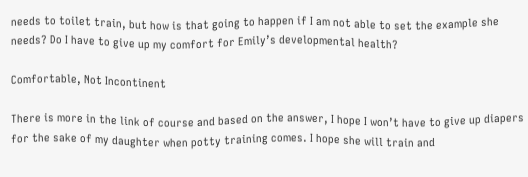needs to toilet train, but how is that going to happen if I am not able to set the example she needs? Do I have to give up my comfort for Emily’s developmental health?

Comfortable, Not Incontinent

There is more in the link of course and based on the answer, I hope I won’t have to give up diapers for the sake of my daughter when potty training comes. I hope she will train and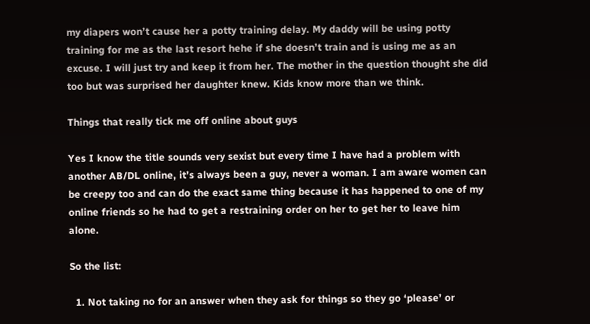my diapers won’t cause her a potty training delay. My daddy will be using potty training for me as the last resort hehe if she doesn’t train and is using me as an excuse. I will just try and keep it from her. The mother in the question thought she did too but was surprised her daughter knew. Kids know more than we think.

Things that really tick me off online about guys

Yes I know the title sounds very sexist but every time I have had a problem with another AB/DL online, it’s always been a guy, never a woman. I am aware women can be creepy too and can do the exact same thing because it has happened to one of my online friends so he had to get a restraining order on her to get her to leave him alone.

So the list:

  1. Not taking no for an answer when they ask for things so they go ‘please’ or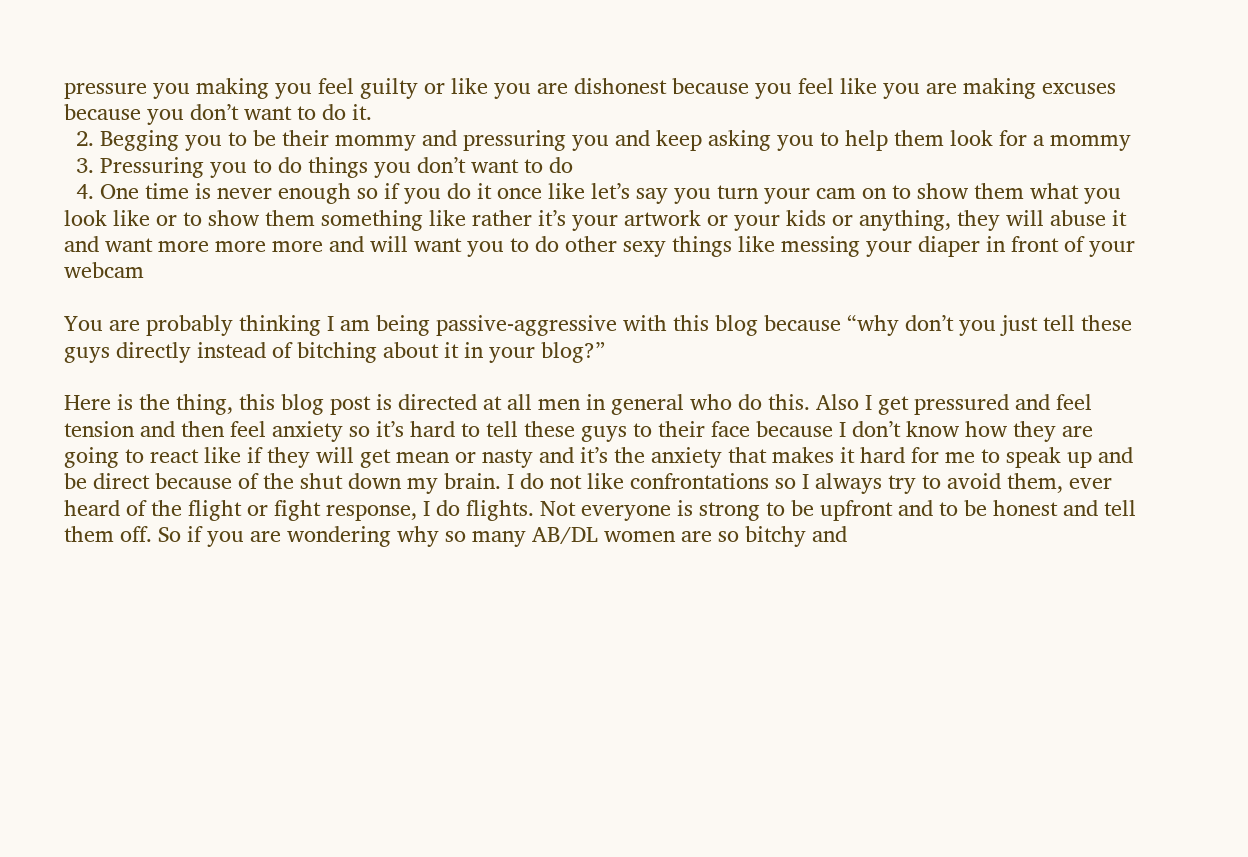pressure you making you feel guilty or like you are dishonest because you feel like you are making excuses because you don’t want to do it.
  2. Begging you to be their mommy and pressuring you and keep asking you to help them look for a mommy
  3. Pressuring you to do things you don’t want to do
  4. One time is never enough so if you do it once like let’s say you turn your cam on to show them what you look like or to show them something like rather it’s your artwork or your kids or anything, they will abuse it and want more more more and will want you to do other sexy things like messing your diaper in front of your webcam

You are probably thinking I am being passive-aggressive with this blog because “why don’t you just tell these guys directly instead of bitching about it in your blog?”

Here is the thing, this blog post is directed at all men in general who do this. Also I get pressured and feel tension and then feel anxiety so it’s hard to tell these guys to their face because I don’t know how they are going to react like if they will get mean or nasty and it’s the anxiety that makes it hard for me to speak up and be direct because of the shut down my brain. I do not like confrontations so I always try to avoid them, ever heard of the flight or fight response, I do flights. Not everyone is strong to be upfront and to be honest and tell them off. So if you are wondering why so many AB/DL women are so bitchy and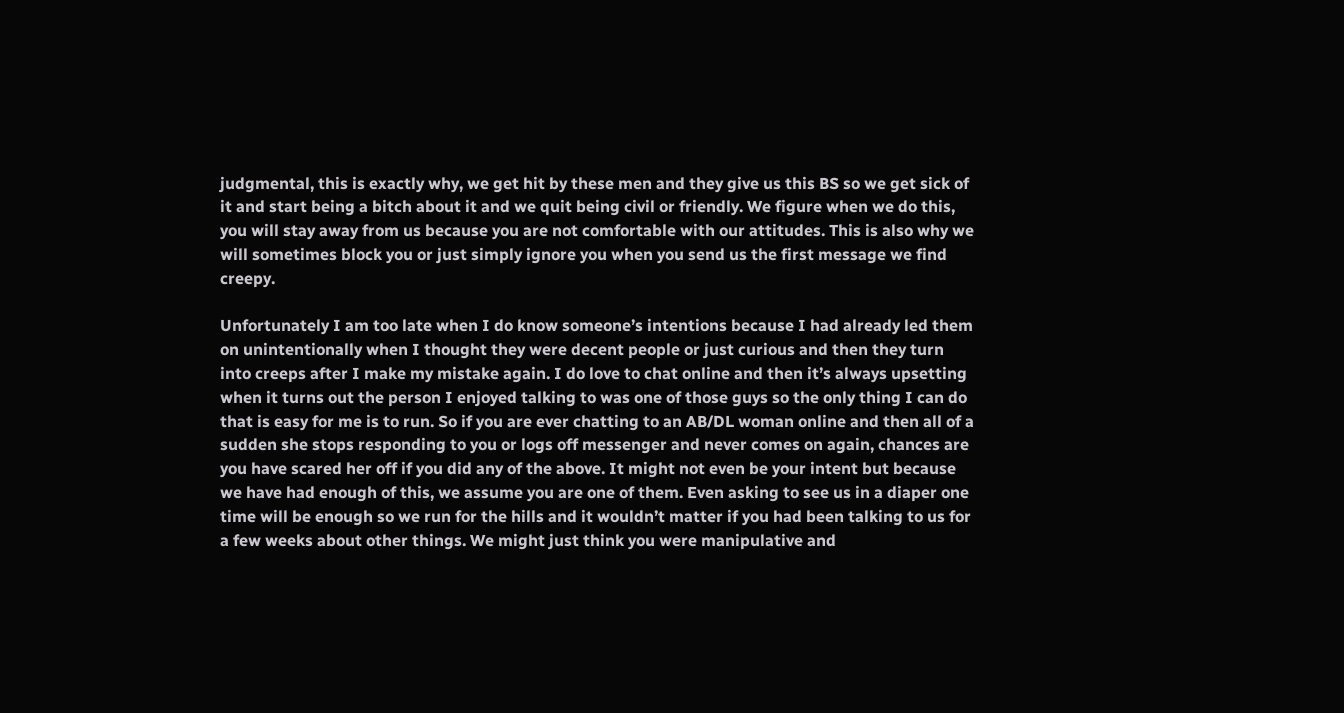judgmental, this is exactly why, we get hit by these men and they give us this BS so we get sick of it and start being a bitch about it and we quit being civil or friendly. We figure when we do this, you will stay away from us because you are not comfortable with our attitudes. This is also why we will sometimes block you or just simply ignore you when you send us the first message we find creepy.

Unfortunately I am too late when I do know someone’s intentions because I had already led them on unintentionally when I thought they were decent people or just curious and then they turn into creeps after I make my mistake again. I do love to chat online and then it’s always upsetting when it turns out the person I enjoyed talking to was one of those guys so the only thing I can do that is easy for me is to run. So if you are ever chatting to an AB/DL woman online and then all of a sudden she stops responding to you or logs off messenger and never comes on again, chances are you have scared her off if you did any of the above. It might not even be your intent but because we have had enough of this, we assume you are one of them. Even asking to see us in a diaper one time will be enough so we run for the hills and it wouldn’t matter if you had been talking to us for a few weeks about other things. We might just think you were manipulative and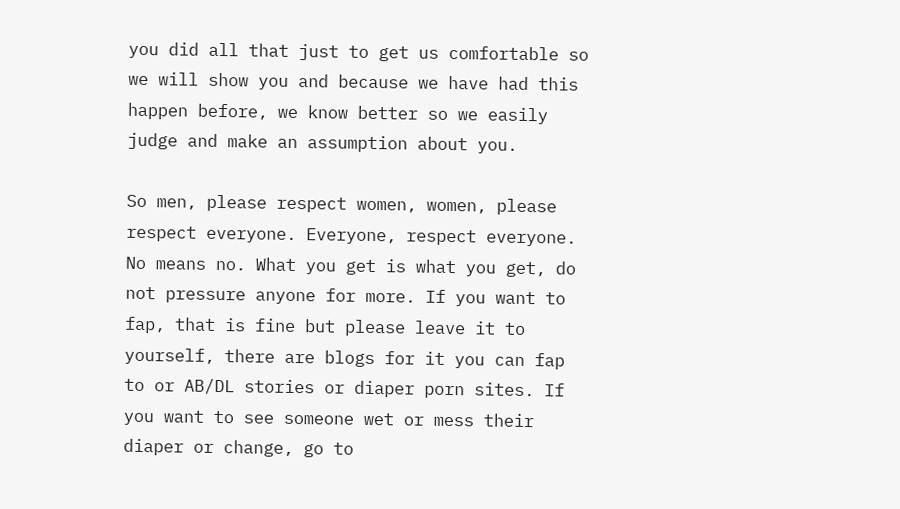you did all that just to get us comfortable so we will show you and because we have had this happen before, we know better so we easily judge and make an assumption about you.

So men, please respect women, women, please respect everyone. Everyone, respect everyone. No means no. What you get is what you get, do not pressure anyone for more. If you want to fap, that is fine but please leave it to yourself, there are blogs for it you can fap to or AB/DL stories or diaper porn sites. If you want to see someone wet or mess their diaper or change, go to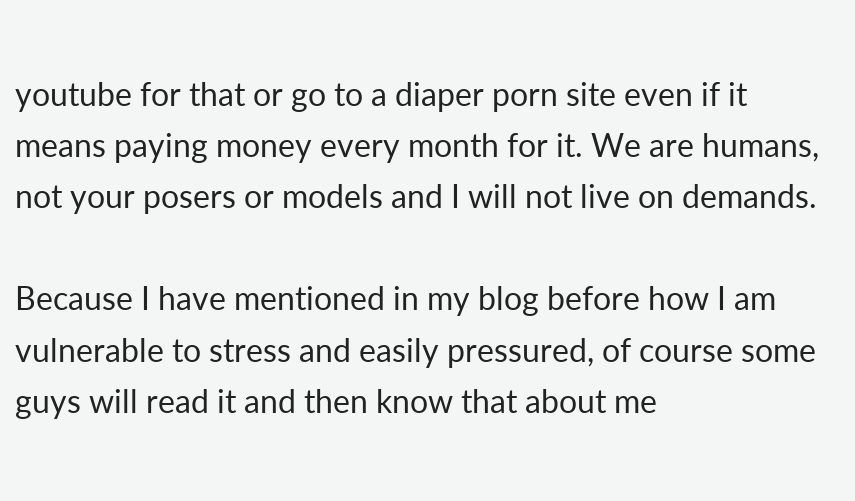youtube for that or go to a diaper porn site even if it means paying money every month for it. We are humans, not your posers or models and I will not live on demands.

Because I have mentioned in my blog before how I am vulnerable to stress and easily pressured, of course some guys will read it and then know that about me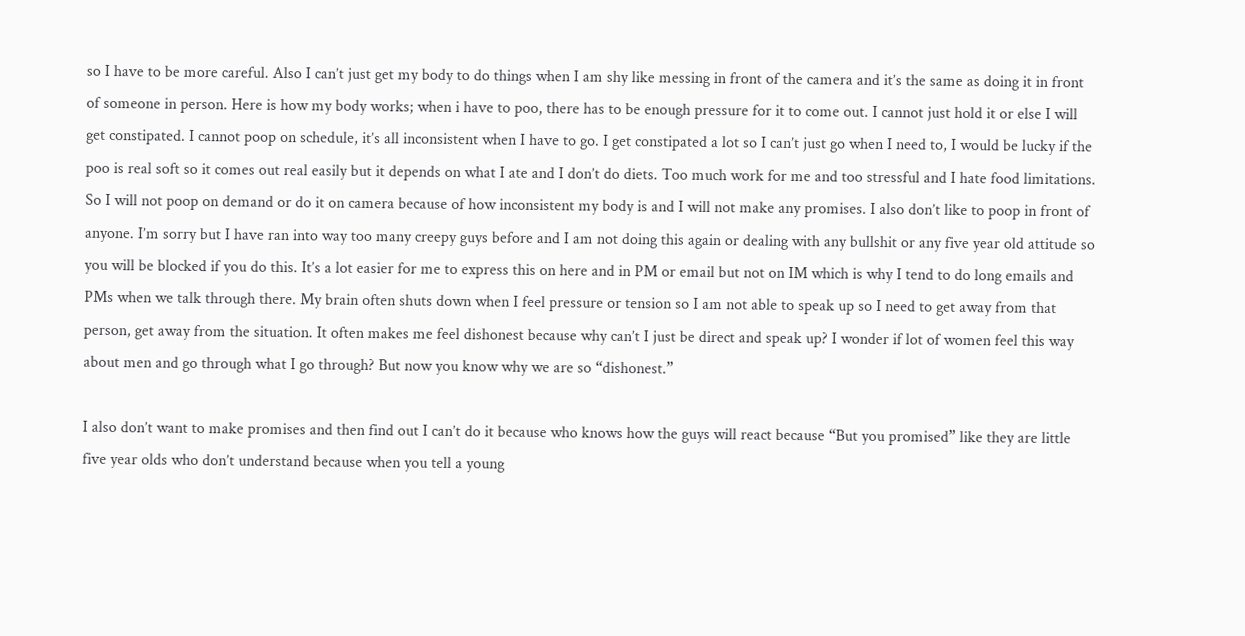so I have to be more careful. Also I can’t just get my body to do things when I am shy like messing in front of the camera and it’s the same as doing it in front of someone in person. Here is how my body works; when i have to poo, there has to be enough pressure for it to come out. I cannot just hold it or else I will get constipated. I cannot poop on schedule, it’s all inconsistent when I have to go. I get constipated a lot so I can’t just go when I need to, I would be lucky if the poo is real soft so it comes out real easily but it depends on what I ate and I don’t do diets. Too much work for me and too stressful and I hate food limitations. So I will not poop on demand or do it on camera because of how inconsistent my body is and I will not make any promises. I also don’t like to poop in front of anyone. I’m sorry but I have ran into way too many creepy guys before and I am not doing this again or dealing with any bullshit or any five year old attitude so you will be blocked if you do this. It’s a lot easier for me to express this on here and in PM or email but not on IM which is why I tend to do long emails and PMs when we talk through there. My brain often shuts down when I feel pressure or tension so I am not able to speak up so I need to get away from that person, get away from the situation. It often makes me feel dishonest because why can’t I just be direct and speak up? I wonder if lot of women feel this way about men and go through what I go through? But now you know why we are so “dishonest.”

I also don’t want to make promises and then find out I can’t do it because who knows how the guys will react because “But you promised” like they are little five year olds who don’t understand because when you tell a young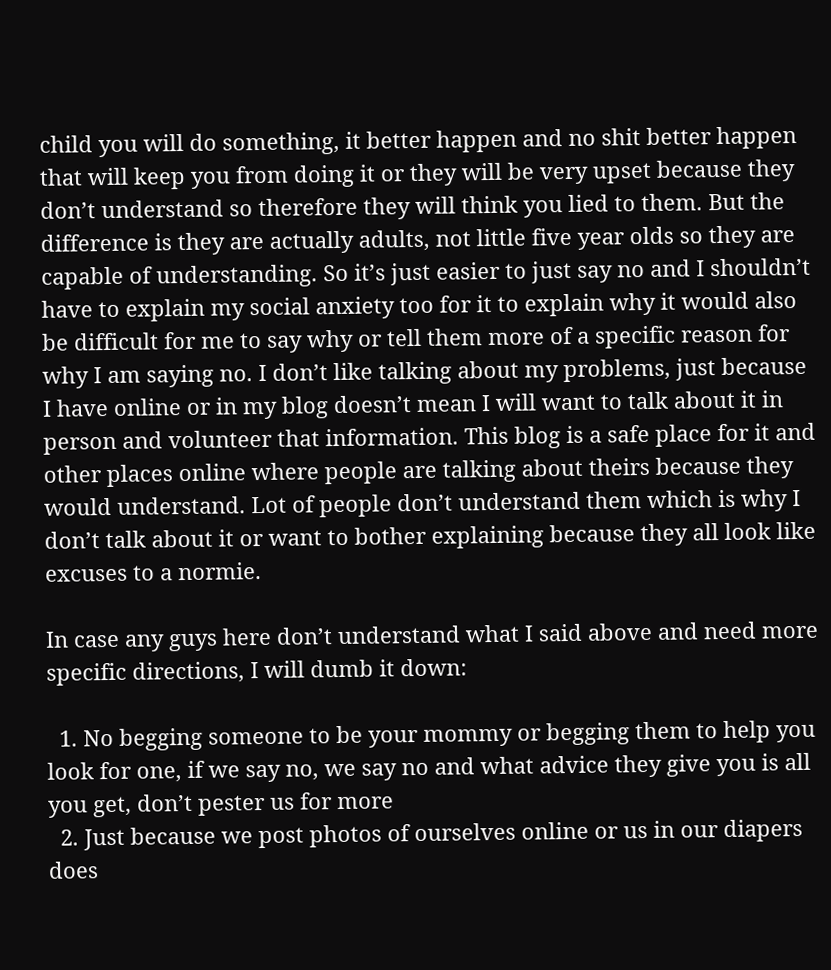child you will do something, it better happen and no shit better happen that will keep you from doing it or they will be very upset because they don’t understand so therefore they will think you lied to them. But the difference is they are actually adults, not little five year olds so they are capable of understanding. So it’s just easier to just say no and I shouldn’t have to explain my social anxiety too for it to explain why it would also be difficult for me to say why or tell them more of a specific reason for why I am saying no. I don’t like talking about my problems, just because I have online or in my blog doesn’t mean I will want to talk about it in person and volunteer that information. This blog is a safe place for it and other places online where people are talking about theirs because they would understand. Lot of people don’t understand them which is why I don’t talk about it or want to bother explaining because they all look like excuses to a normie.

In case any guys here don’t understand what I said above and need more specific directions, I will dumb it down:

  1. No begging someone to be your mommy or begging them to help you look for one, if we say no, we say no and what advice they give you is all you get, don’t pester us for more
  2. Just because we post photos of ourselves online or us in our diapers does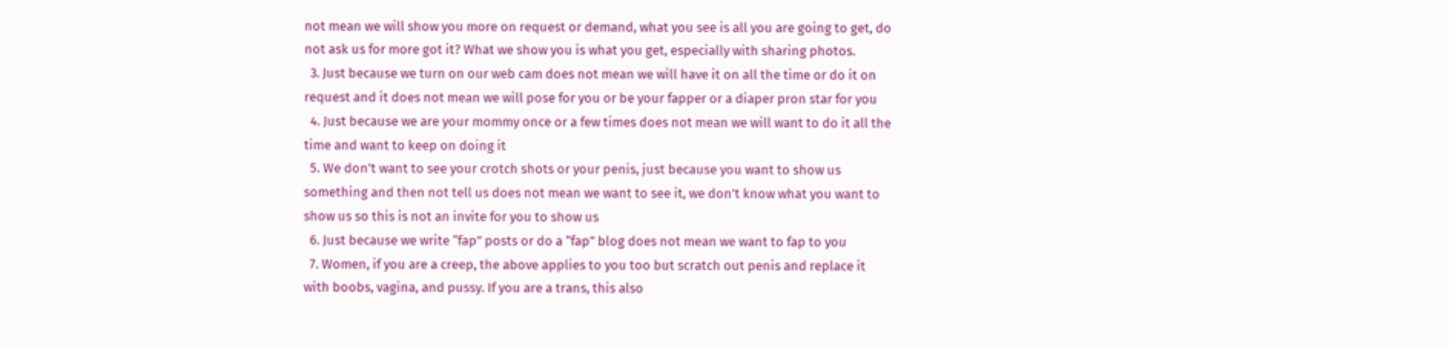not mean we will show you more on request or demand, what you see is all you are going to get, do not ask us for more got it? What we show you is what you get, especially with sharing photos.
  3. Just because we turn on our web cam does not mean we will have it on all the time or do it on request and it does not mean we will pose for you or be your fapper or a diaper pron star for you
  4. Just because we are your mommy once or a few times does not mean we will want to do it all the time and want to keep on doing it
  5. We don’t want to see your crotch shots or your penis, just because you want to show us something and then not tell us does not mean we want to see it, we don’t know what you want to show us so this is not an invite for you to show us
  6. Just because we write “fap” posts or do a “fap” blog does not mean we want to fap to you
  7. Women, if you are a creep, the above applies to you too but scratch out penis and replace it with boobs, vagina, and pussy. If you are a trans, this also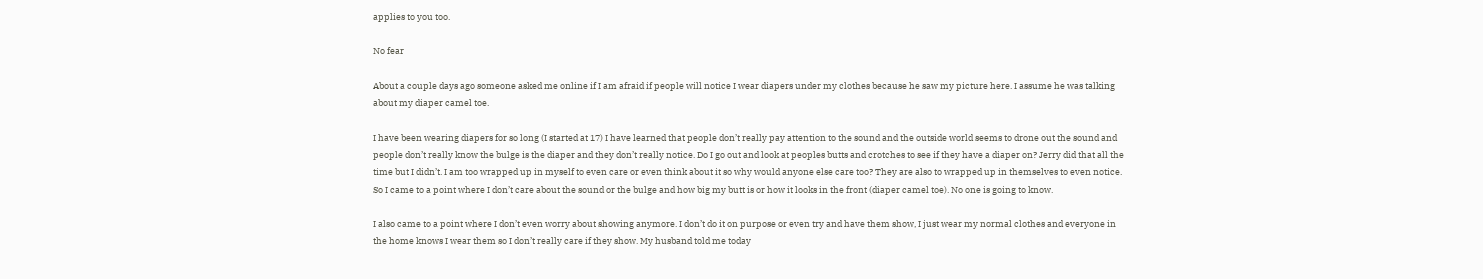applies to you too.

No fear

About a couple days ago someone asked me online if I am afraid if people will notice I wear diapers under my clothes because he saw my picture here. I assume he was talking about my diaper camel toe.

I have been wearing diapers for so long (I started at 17) I have learned that people don’t really pay attention to the sound and the outside world seems to drone out the sound and people don’t really know the bulge is the diaper and they don’t really notice. Do I go out and look at peoples butts and crotches to see if they have a diaper on? Jerry did that all the time but I didn’t. I am too wrapped up in myself to even care or even think about it so why would anyone else care too? They are also to wrapped up in themselves to even notice. So I came to a point where I don’t care about the sound or the bulge and how big my butt is or how it looks in the front (diaper camel toe). No one is going to know.

I also came to a point where I don’t even worry about showing anymore. I don’t do it on purpose or even try and have them show, I just wear my normal clothes and everyone in the home knows I wear them so I don’t really care if they show. My husband told me today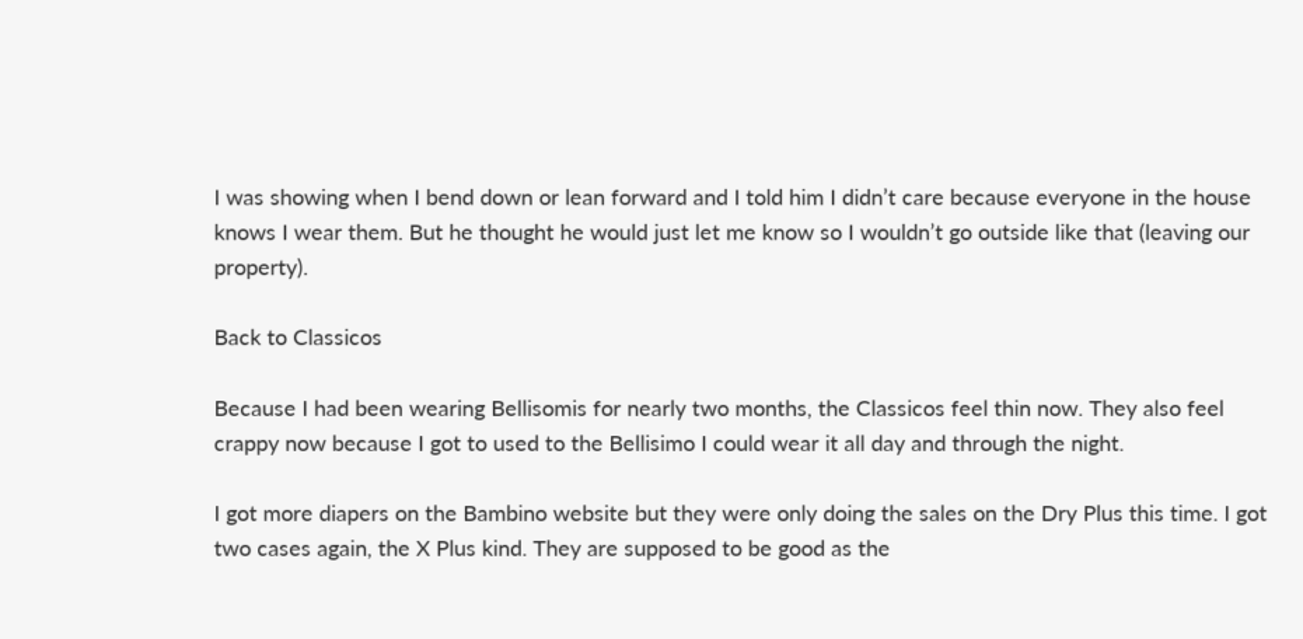I was showing when I bend down or lean forward and I told him I didn’t care because everyone in the house knows I wear them. But he thought he would just let me know so I wouldn’t go outside like that (leaving our property).

Back to Classicos

Because I had been wearing Bellisomis for nearly two months, the Classicos feel thin now. They also feel crappy now because I got to used to the Bellisimo I could wear it all day and through the night.

I got more diapers on the Bambino website but they were only doing the sales on the Dry Plus this time. I got two cases again, the X Plus kind. They are supposed to be good as the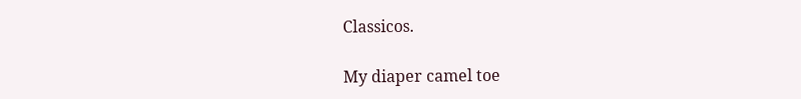Classicos.

My diaper camel toe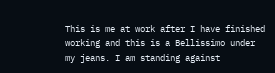This is me at work after I have finished working and this is a Bellissimo under my jeans. I am standing against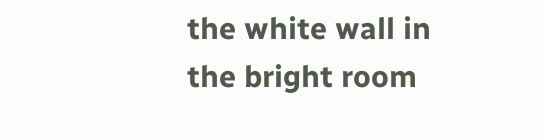the white wall in the bright room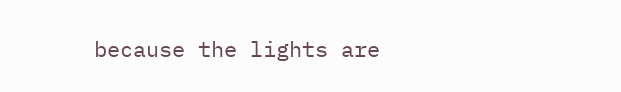because the lights are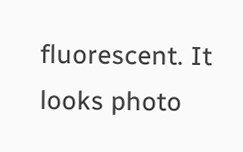fluorescent. It looks photo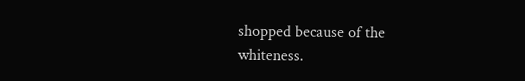shopped because of the whiteness.